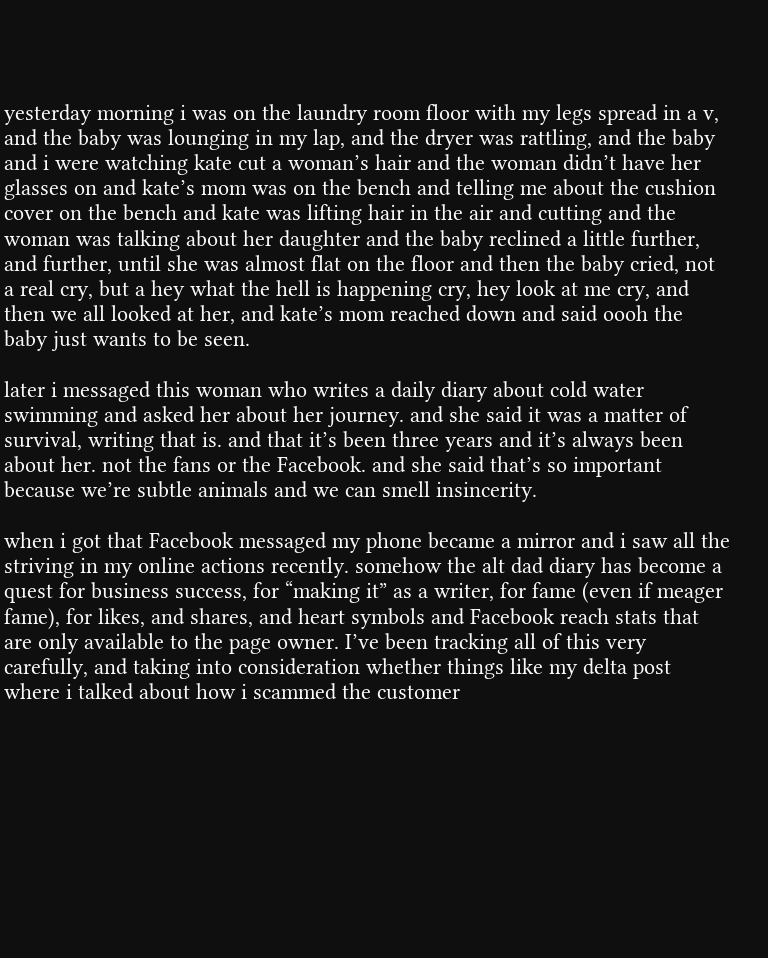yesterday morning i was on the laundry room floor with my legs spread in a v, and the baby was lounging in my lap, and the dryer was rattling, and the baby and i were watching kate cut a woman’s hair and the woman didn’t have her glasses on and kate’s mom was on the bench and telling me about the cushion cover on the bench and kate was lifting hair in the air and cutting and the woman was talking about her daughter and the baby reclined a little further, and further, until she was almost flat on the floor and then the baby cried, not a real cry, but a hey what the hell is happening cry, hey look at me cry, and then we all looked at her, and kate’s mom reached down and said oooh the baby just wants to be seen.

later i messaged this woman who writes a daily diary about cold water swimming and asked her about her journey. and she said it was a matter of survival, writing that is. and that it’s been three years and it’s always been about her. not the fans or the Facebook. and she said that’s so important because we’re subtle animals and we can smell insincerity.

when i got that Facebook messaged my phone became a mirror and i saw all the striving in my online actions recently. somehow the alt dad diary has become a quest for business success, for “making it” as a writer, for fame (even if meager fame), for likes, and shares, and heart symbols and Facebook reach stats that are only available to the page owner. I’ve been tracking all of this very carefully, and taking into consideration whether things like my delta post where i talked about how i scammed the customer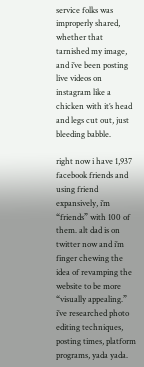service folks was improperly shared, whether that tarnished my image, and i’ve been posting live videos on instagram like a chicken with it’s head and legs cut out, just bleeding babble.

right now i have 1,937 facebook friends and using friend expansively, i’m “friends” with 100 of them. alt dad is on twitter now and i’m finger chewing the idea of revamping the website to be more “visually appealing.” i’ve researched photo editing techniques, posting times, platform programs, yada yada.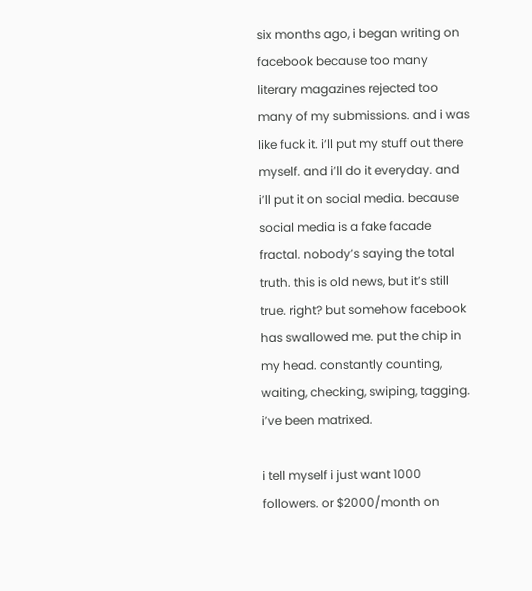six months ago, i began writing on facebook because too many literary magazines rejected too many of my submissions. and i was like fuck it. i’ll put my stuff out there myself. and i’ll do it everyday. and i’ll put it on social media. because social media is a fake facade fractal. nobody’s saying the total truth. this is old news, but it’s still true. right? but somehow facebook has swallowed me. put the chip in my head. constantly counting, waiting, checking, swiping, tagging. i’ve been matrixed.

i tell myself i just want 1000 followers. or $2000/month on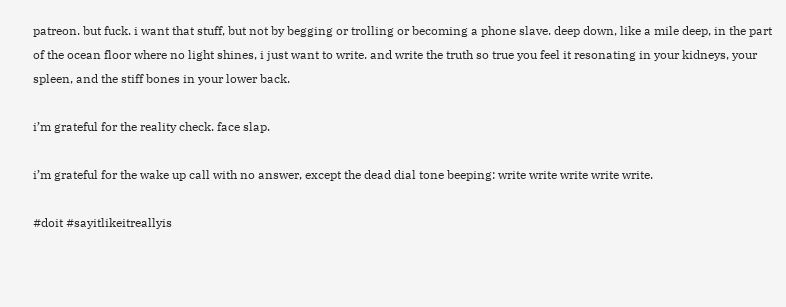patreon. but fuck. i want that stuff, but not by begging or trolling or becoming a phone slave. deep down, like a mile deep, in the part of the ocean floor where no light shines, i just want to write. and write the truth so true you feel it resonating in your kidneys, your spleen, and the stiff bones in your lower back.

i’m grateful for the reality check. face slap.

i’m grateful for the wake up call with no answer, except the dead dial tone beeping: write write write write write.

#doit #sayitlikeitreallyis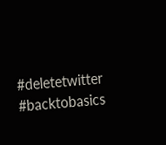#deletetwitter #backtobasics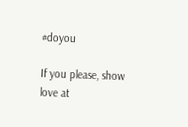#doyou

If you please, show love at